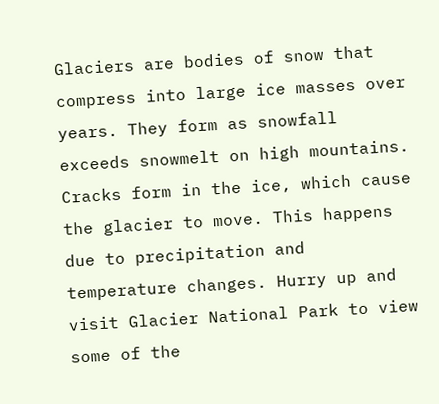Glaciers are bodies of snow that compress into large ice masses over years. They form as snowfall exceeds snowmelt on high mountains. Cracks form in the ice, which cause the glacier to move. This happens due to precipitation and temperature changes. Hurry up and visit Glacier National Park to view some of the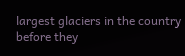largest glaciers in the country before they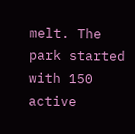melt. The park started with 150 active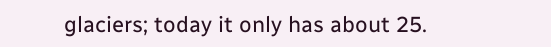glaciers; today it only has about 25.